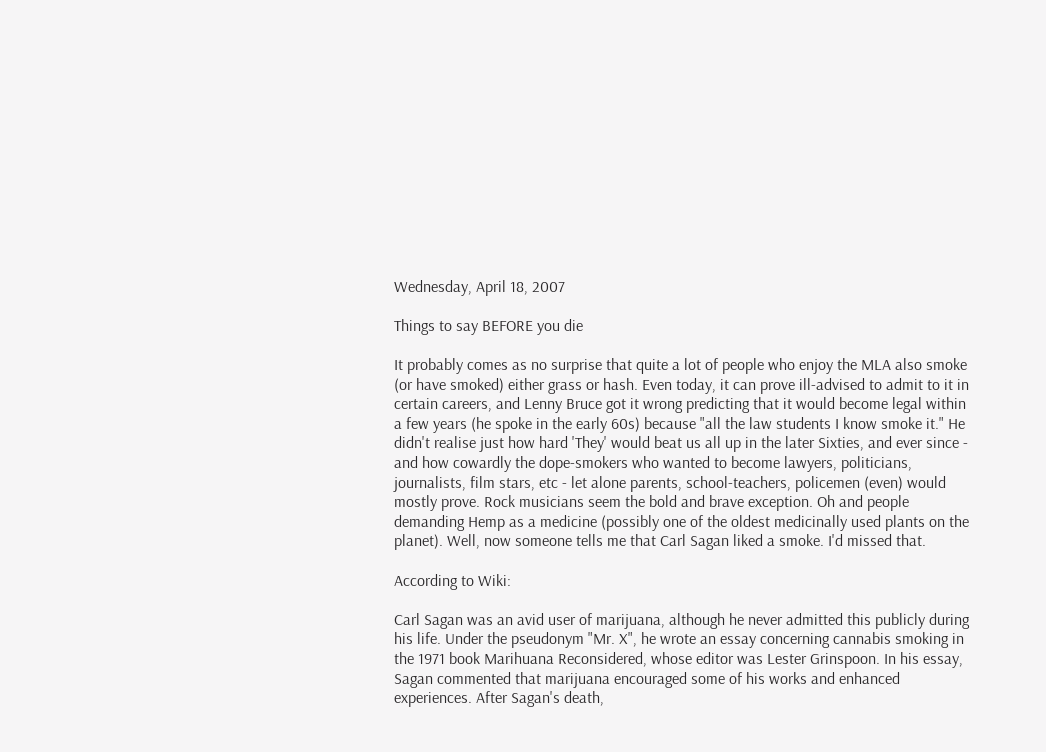Wednesday, April 18, 2007

Things to say BEFORE you die

It probably comes as no surprise that quite a lot of people who enjoy the MLA also smoke (or have smoked) either grass or hash. Even today, it can prove ill-advised to admit to it in certain careers, and Lenny Bruce got it wrong predicting that it would become legal within a few years (he spoke in the early 60s) because "all the law students I know smoke it." He didn't realise just how hard 'They' would beat us all up in the later Sixties, and ever since - and how cowardly the dope-smokers who wanted to become lawyers, politicians, journalists, film stars, etc - let alone parents, school-teachers, policemen (even) would mostly prove. Rock musicians seem the bold and brave exception. Oh and people demanding Hemp as a medicine (possibly one of the oldest medicinally used plants on the planet). Well, now someone tells me that Carl Sagan liked a smoke. I'd missed that.

According to Wiki:

Carl Sagan was an avid user of marijuana, although he never admitted this publicly during his life. Under the pseudonym "Mr. X", he wrote an essay concerning cannabis smoking in the 1971 book Marihuana Reconsidered, whose editor was Lester Grinspoon. In his essay, Sagan commented that marijuana encouraged some of his works and enhanced experiences. After Sagan's death,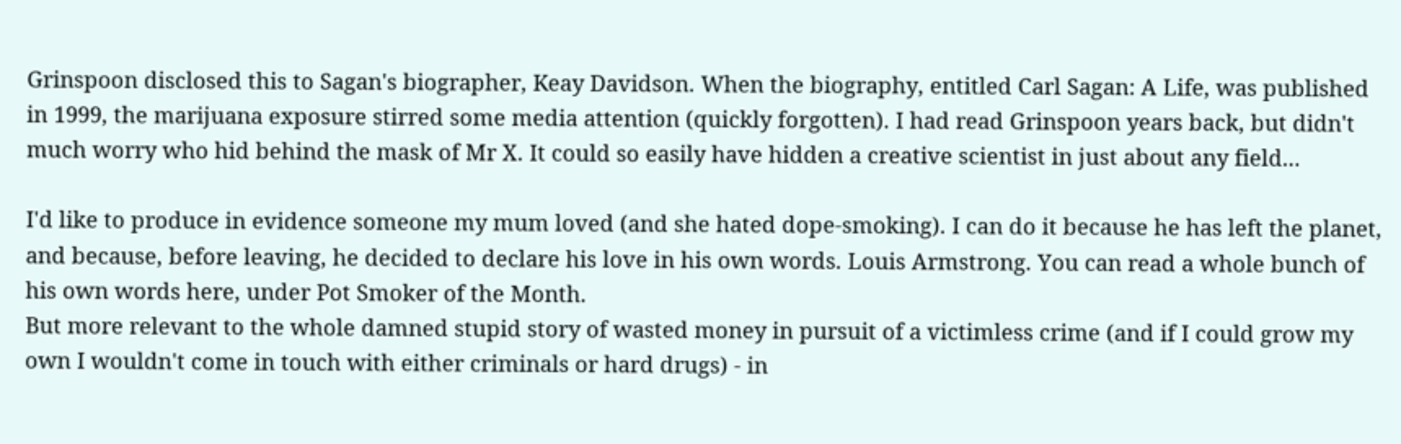Grinspoon disclosed this to Sagan's biographer, Keay Davidson. When the biography, entitled Carl Sagan: A Life, was published in 1999, the marijuana exposure stirred some media attention (quickly forgotten). I had read Grinspoon years back, but didn't much worry who hid behind the mask of Mr X. It could so easily have hidden a creative scientist in just about any field...

I'd like to produce in evidence someone my mum loved (and she hated dope-smoking). I can do it because he has left the planet, and because, before leaving, he decided to declare his love in his own words. Louis Armstrong. You can read a whole bunch of his own words here, under Pot Smoker of the Month.
But more relevant to the whole damned stupid story of wasted money in pursuit of a victimless crime (and if I could grow my own I wouldn't come in touch with either criminals or hard drugs) - in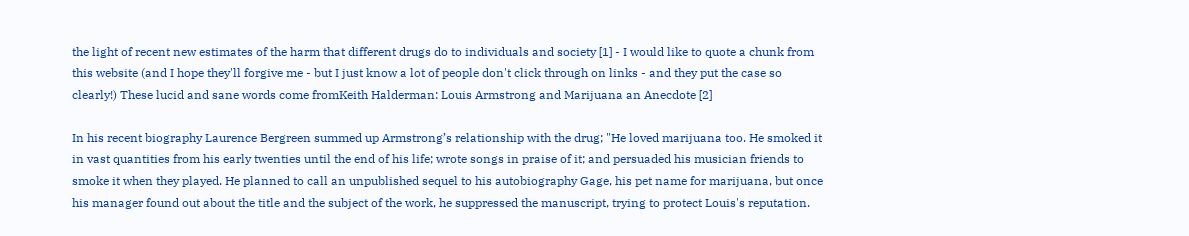the light of recent new estimates of the harm that different drugs do to individuals and society [1] - I would like to quote a chunk from this website (and I hope they'll forgive me - but I just know a lot of people don't click through on links - and they put the case so clearly!) These lucid and sane words come fromKeith Halderman: Louis Armstrong and Marijuana an Anecdote [2]

In his recent biography Laurence Bergreen summed up Armstrong’s relationship with the drug; "He loved marijuana too. He smoked it in vast quantities from his early twenties until the end of his life; wrote songs in praise of it; and persuaded his musician friends to smoke it when they played. He planned to call an unpublished sequel to his autobiography Gage, his pet name for marijuana, but once his manager found out about the title and the subject of the work, he suppressed the manuscript, trying to protect Louis's reputation.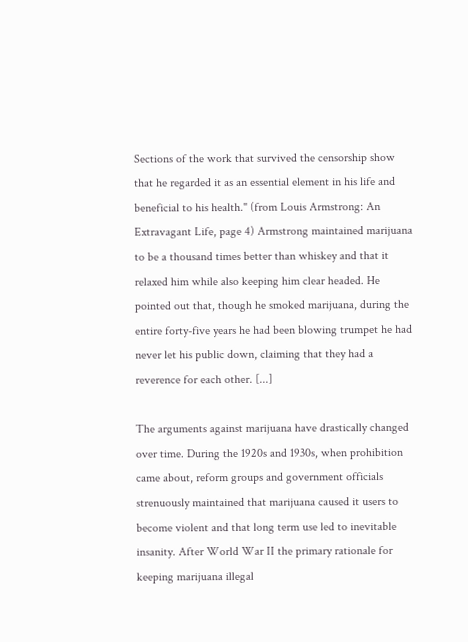Sections of the work that survived the censorship show that he regarded it as an essential element in his life and beneficial to his health." (from Louis Armstrong: An Extravagant Life, page 4) Armstrong maintained marijuana to be a thousand times better than whiskey and that it relaxed him while also keeping him clear headed. He pointed out that, though he smoked marijuana, during the entire forty-five years he had been blowing trumpet he had never let his public down, claiming that they had a reverence for each other. [...]

The arguments against marijuana have drastically changed over time. During the 1920s and 1930s, when prohibition came about, reform groups and government officials strenuously maintained that marijuana caused it users to become violent and that long term use led to inevitable insanity. After World War II the primary rationale for keeping marijuana illegal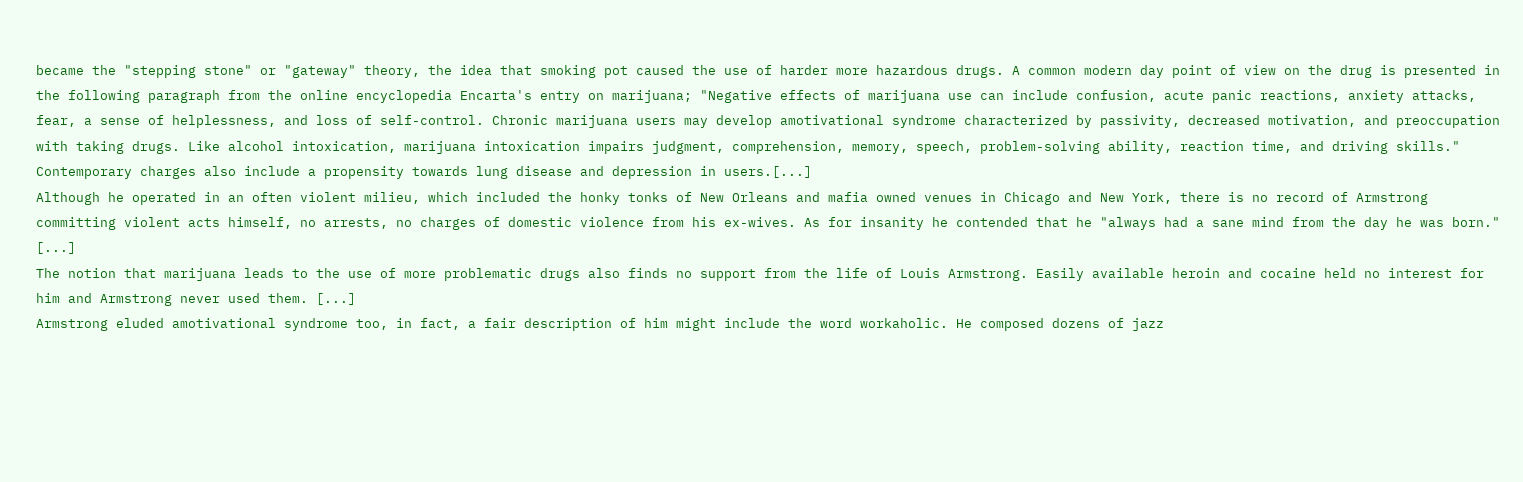became the "stepping stone" or "gateway" theory, the idea that smoking pot caused the use of harder more hazardous drugs. A common modern day point of view on the drug is presented in the following paragraph from the online encyclopedia Encarta's entry on marijuana; "Negative effects of marijuana use can include confusion, acute panic reactions, anxiety attacks, fear, a sense of helplessness, and loss of self-control. Chronic marijuana users may develop amotivational syndrome characterized by passivity, decreased motivation, and preoccupation with taking drugs. Like alcohol intoxication, marijuana intoxication impairs judgment, comprehension, memory, speech, problem-solving ability, reaction time, and driving skills." Contemporary charges also include a propensity towards lung disease and depression in users.[...]
Although he operated in an often violent milieu, which included the honky tonks of New Orleans and mafia owned venues in Chicago and New York, there is no record of Armstrong committing violent acts himself, no arrests, no charges of domestic violence from his ex-wives. As for insanity he contended that he "always had a sane mind from the day he was born." [...]
The notion that marijuana leads to the use of more problematic drugs also finds no support from the life of Louis Armstrong. Easily available heroin and cocaine held no interest for him and Armstrong never used them. [...]
Armstrong eluded amotivational syndrome too, in fact, a fair description of him might include the word workaholic. He composed dozens of jazz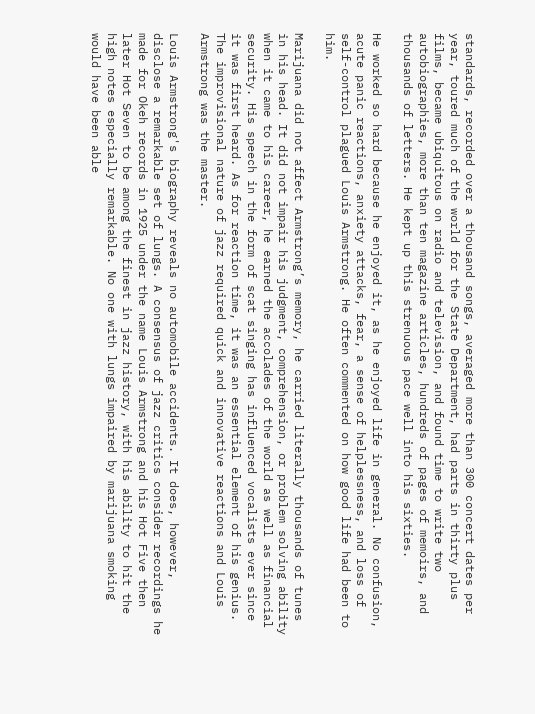standards, recorded over a thousand songs, averaged more than 300 concert dates per year, toured much of the world for the State Department, had parts in thirty plus films, became ubiquitous on radio and television, and found time to write two autobiographies, more than ten magazine articles, hundreds of pages of memoirs, and thousands of letters. He kept up this strenuous pace well into his sixties.

He worked so hard because he enjoyed it, as he enjoyed life in general. No confusion, acute panic reactions, anxiety attacks, fear, a sense of helplessness, and loss of self-control plagued Louis Armstrong. He often commented on how good life had been to him.

Marijuana did not affect Armstrong’s memory, he carried literally thousands of tunes in his head. It did not impair his judgment, comprehension, or problem solving ability when it came to his career, he earned the accolades of the world as well as financial security. His speech in the form of scat singing has influenced vocalists ever since it was first heard. As for reaction time, it was an essential element of his genius. The improvisional nature of jazz required quick and innovative reactions and Louis Armstrong was the master.

Louis Armstrong's biography reveals no automobile accidents. It does, however, disclose a remarkable set of lungs. A consensus of jazz critics consider recordings he made for Okeh records in 1925 under the name Louis Armstrong and his Hot Five then later Hot Seven to be among the finest in jazz history, with his ability to hit the high notes especially remarkable. No one with lungs impaired by marijuana smoking would have been able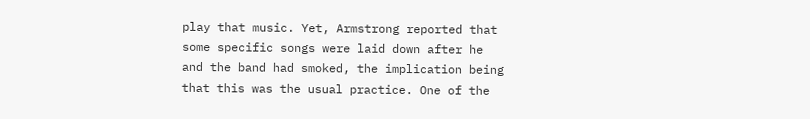play that music. Yet, Armstrong reported that some specific songs were laid down after he and the band had smoked, the implication being that this was the usual practice. One of the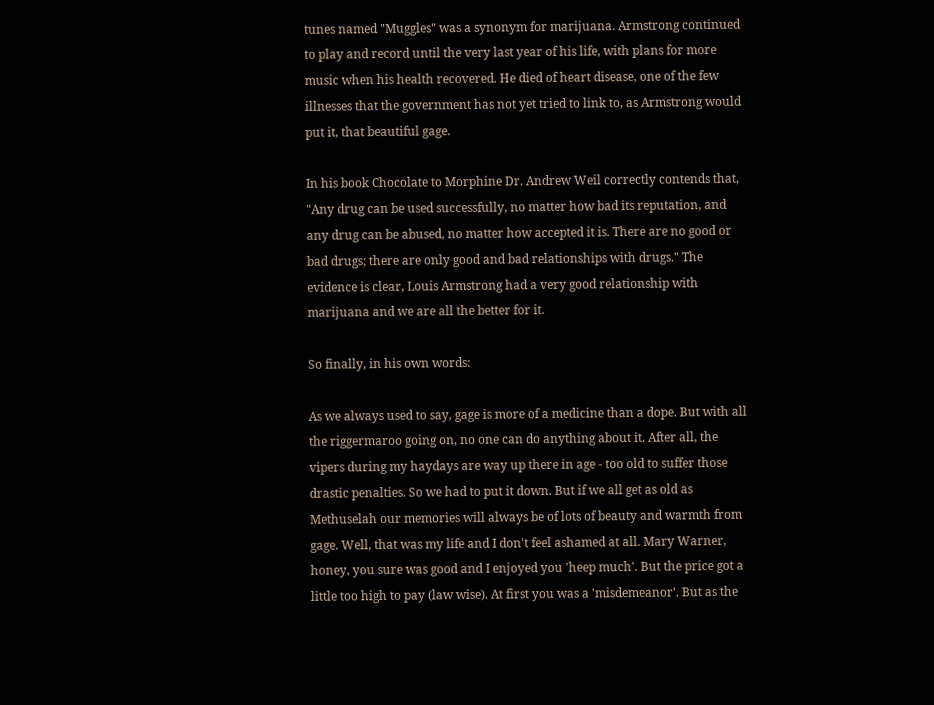tunes named "Muggles" was a synonym for marijuana. Armstrong continued to play and record until the very last year of his life, with plans for more music when his health recovered. He died of heart disease, one of the few illnesses that the government has not yet tried to link to, as Armstrong would put it, that beautiful gage.

In his book Chocolate to Morphine Dr. Andrew Weil correctly contends that, "Any drug can be used successfully, no matter how bad its reputation, and any drug can be abused, no matter how accepted it is. There are no good or bad drugs; there are only good and bad relationships with drugs." The evidence is clear, Louis Armstrong had a very good relationship with marijuana and we are all the better for it.

So finally, in his own words:

As we always used to say, gage is more of a medicine than a dope. But with all the riggermaroo going on, no one can do anything about it. After all, the vipers during my haydays are way up there in age - too old to suffer those drastic penalties. So we had to put it down. But if we all get as old as Methuselah our memories will always be of lots of beauty and warmth from gage. Well, that was my life and I don't feel ashamed at all. Mary Warner, honey, you sure was good and I enjoyed you 'heep much'. But the price got a little too high to pay (law wise). At first you was a 'misdemeanor'. But as the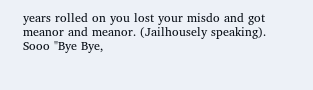years rolled on you lost your misdo and got meanor and meanor. (Jailhousely speaking).
Sooo "Bye Bye,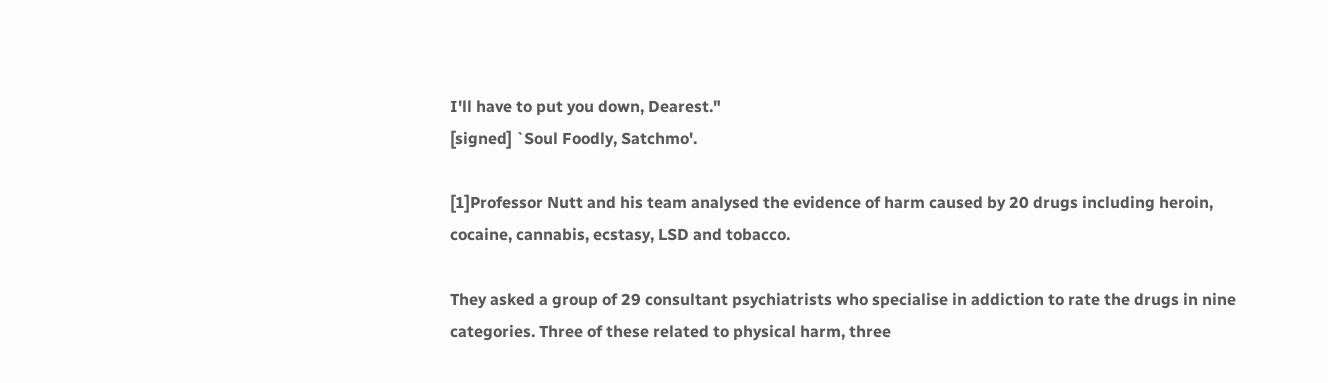I'll have to put you down, Dearest."
[signed] `Soul Foodly, Satchmo'.

[1]Professor Nutt and his team analysed the evidence of harm caused by 20 drugs including heroin, cocaine, cannabis, ecstasy, LSD and tobacco.

They asked a group of 29 consultant psychiatrists who specialise in addiction to rate the drugs in nine categories. Three of these related to physical harm, three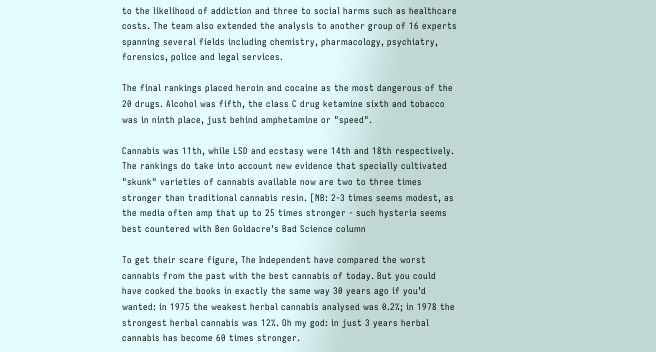to the likelihood of addiction and three to social harms such as healthcare costs. The team also extended the analysis to another group of 16 experts spanning several fields including chemistry, pharmacology, psychiatry, forensics, police and legal services.

The final rankings placed heroin and cocaine as the most dangerous of the 20 drugs. Alcohol was fifth, the class C drug ketamine sixth and tobacco was in ninth place, just behind amphetamine or "speed".

Cannabis was 11th, while LSD and ecstasy were 14th and 18th respectively. The rankings do take into account new evidence that specially cultivated "skunk" varieties of cannabis available now are two to three times stronger than traditional cannabis resin. [NB: 2-3 times seems modest, as the media often amp that up to 25 times stronger - such hysteria seems best countered with Ben Goldacre's Bad Science column

To get their scare figure, The Independent have compared the worst cannabis from the past with the best cannabis of today. But you could have cooked the books in exactly the same way 30 years ago if you’d wanted: in 1975 the weakest herbal cannabis analysed was 0.2%; in 1978 the strongest herbal cannabis was 12%. Oh my god: in just 3 years herbal cannabis has become 60 times stronger.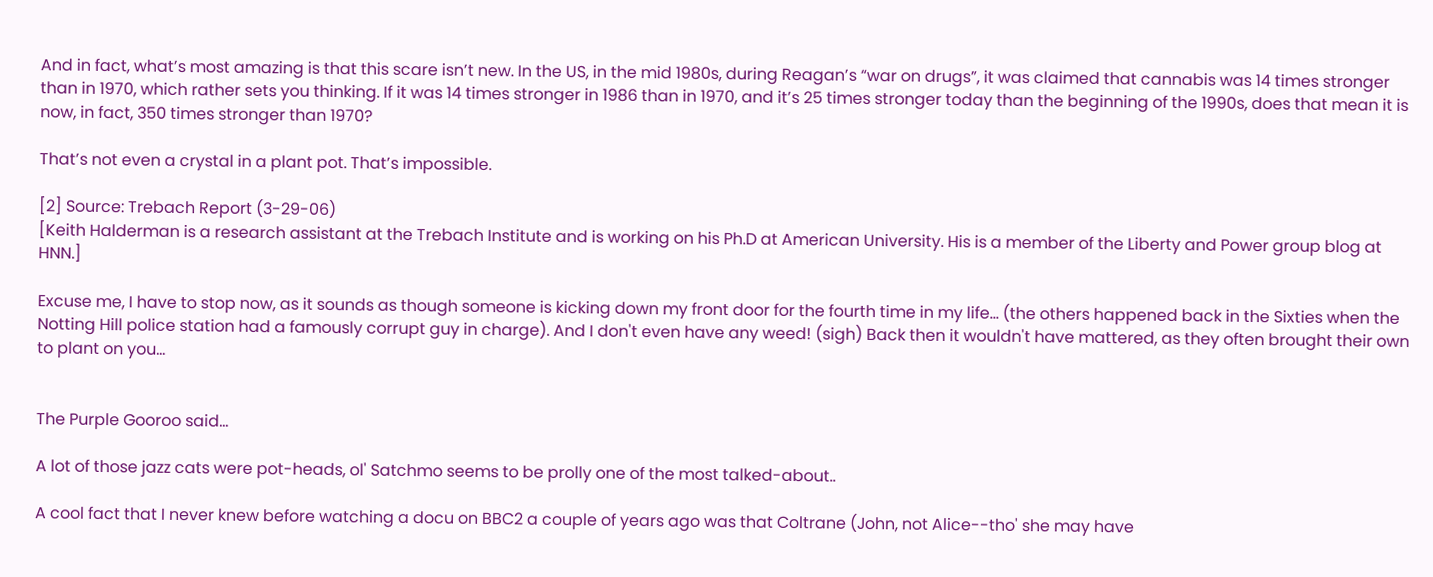And in fact, what’s most amazing is that this scare isn’t new. In the US, in the mid 1980s, during Reagan’s “war on drugs”, it was claimed that cannabis was 14 times stronger than in 1970, which rather sets you thinking. If it was 14 times stronger in 1986 than in 1970, and it’s 25 times stronger today than the beginning of the 1990s, does that mean it is now, in fact, 350 times stronger than 1970?

That’s not even a crystal in a plant pot. That’s impossible.

[2] Source: Trebach Report (3-29-06)
[Keith Halderman is a research assistant at the Trebach Institute and is working on his Ph.D at American University. His is a member of the Liberty and Power group blog at HNN.]

Excuse me, I have to stop now, as it sounds as though someone is kicking down my front door for the fourth time in my life... (the others happened back in the Sixties when the Notting Hill police station had a famously corrupt guy in charge). And I don't even have any weed! (sigh) Back then it wouldn't have mattered, as they often brought their own to plant on you...


The Purple Gooroo said...

A lot of those jazz cats were pot-heads, ol' Satchmo seems to be prolly one of the most talked-about..

A cool fact that I never knew before watching a docu on BBC2 a couple of years ago was that Coltrane (John, not Alice--tho' she may have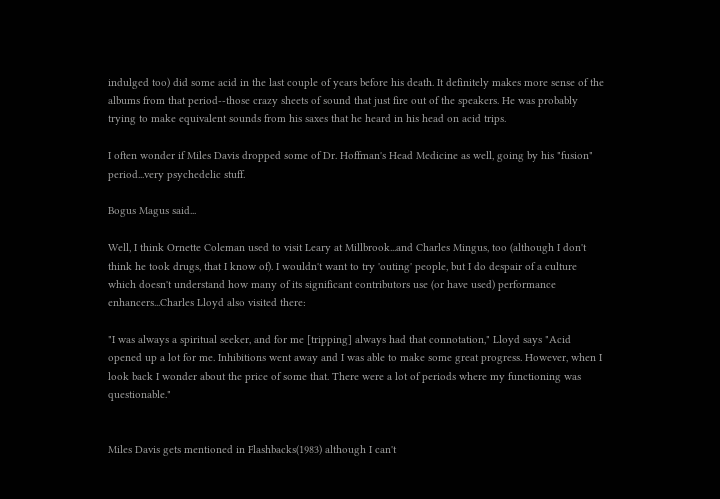indulged too) did some acid in the last couple of years before his death. It definitely makes more sense of the albums from that period--those crazy sheets of sound that just fire out of the speakers. He was probably trying to make equivalent sounds from his saxes that he heard in his head on acid trips.

I often wonder if Miles Davis dropped some of Dr. Hoffman's Head Medicine as well, going by his "fusion" period...very psychedelic stuff.

Bogus Magus said...

Well, I think Ornette Coleman used to visit Leary at Millbrook...and Charles Mingus, too (although I don't think he took drugs, that I know of). I wouldn't want to try 'outing' people, but I do despair of a culture which doesn't understand how many of its significant contributors use (or have used) performance enhancers...Charles Lloyd also visited there:

"I was always a spiritual seeker, and for me [tripping] always had that connotation," Lloyd says "Acid opened up a lot for me. Inhibitions went away and I was able to make some great progress. However, when I look back I wonder about the price of some that. There were a lot of periods where my functioning was questionable."


Miles Davis gets mentioned in Flashbacks(1983) although I can't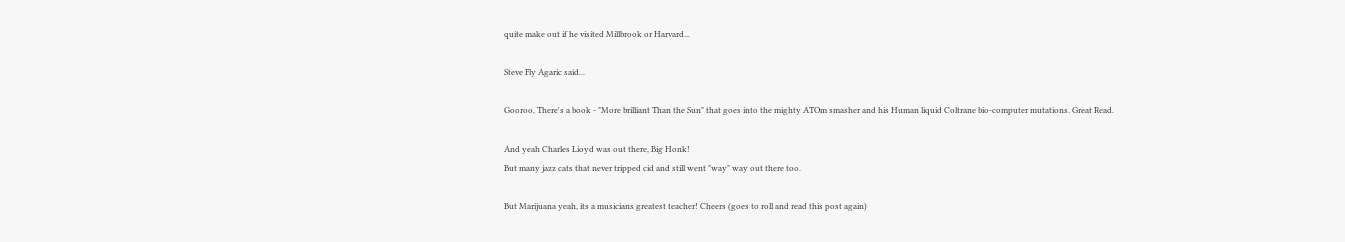quite make out if he visited Millbrook or Harvard...

Steve Fly Agaric said...

Gooroo, There's a book - "More brilliant Than the Sun" that goes into the mighty ATOm smasher and his Human liquid Coltrane bio-computer mutations. Great Read.

And yeah Charles Lioyd was out there, Big Honk!
But many jazz cats that never tripped cid and still went "way" way out there too.

But Marijuana yeah, its a musicians greatest teacher! Cheers (goes to roll and read this post again)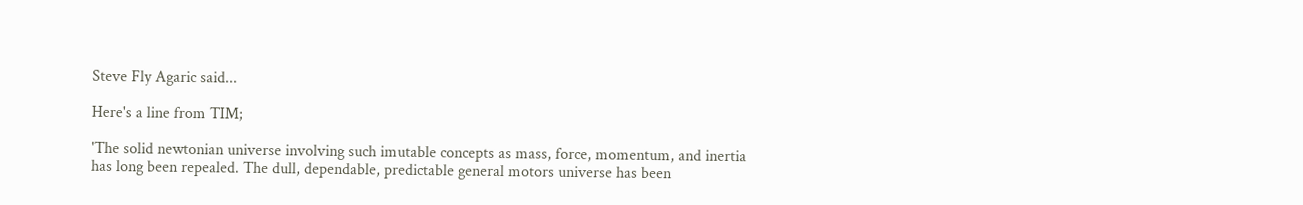Steve Fly Agaric said...

Here's a line from TIM;

'The solid newtonian universe involving such imutable concepts as mass, force, momentum, and inertia has long been repealed. The dull, dependable, predictable general motors universe has been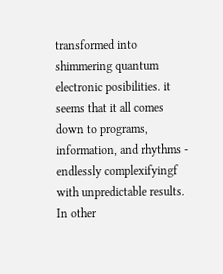transformed into shimmering quantum electronic posibilities. it seems that it all comes down to programs, information, and rhythms - endlessly complexifyingf with unpredictable results. In other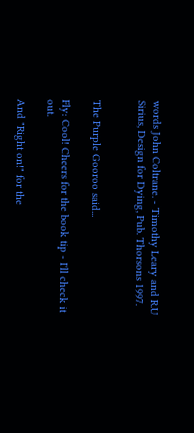words John Coltrane. - Timothy Leary and R.U Sirius, Design for Dying, Pub. Thorsons 1997.


The Purple Gooroo said...

Fly: Cool! Cheers for the book tip - I'll check it out.

And "Right on!" for the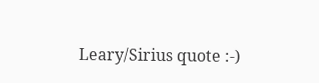Leary/Sirius quote :-)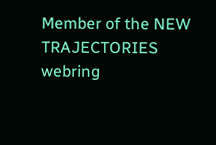Member of the NEW TRAJECTORIES webring